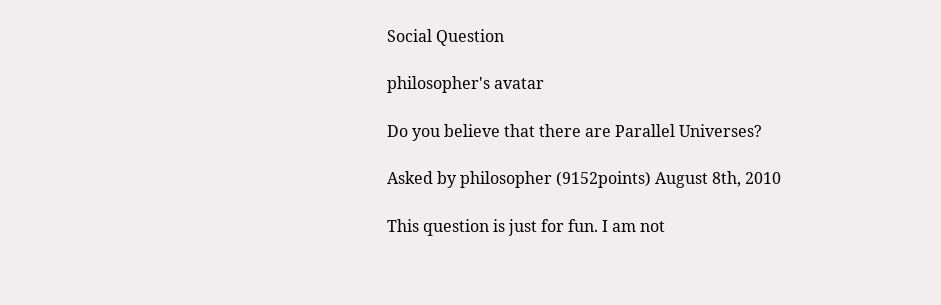Social Question

philosopher's avatar

Do you believe that there are Parallel Universes?

Asked by philosopher (9152points) August 8th, 2010

This question is just for fun. I am not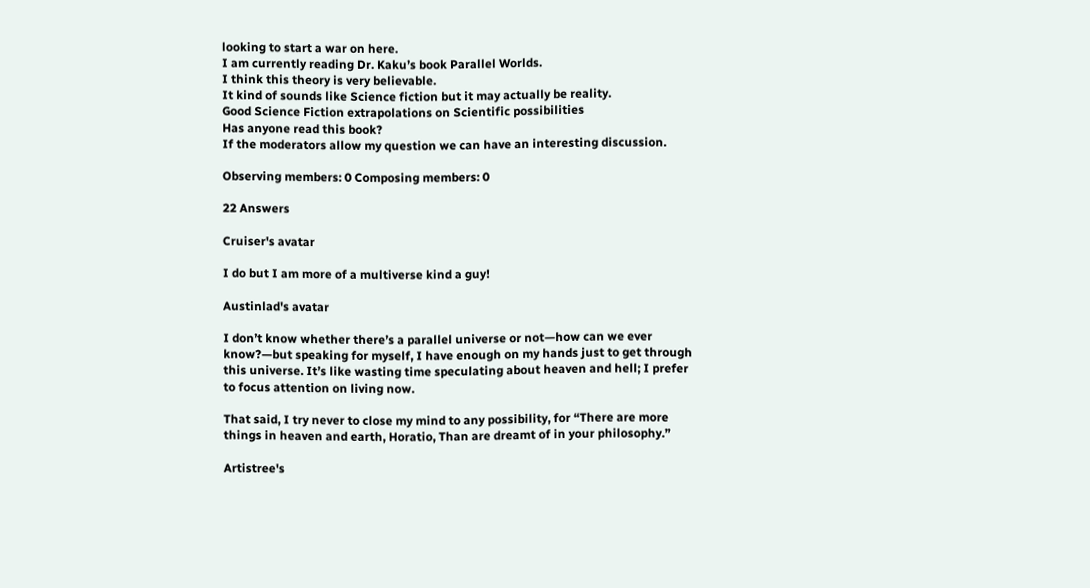looking to start a war on here.
I am currently reading Dr. Kaku’s book Parallel Worlds.
I think this theory is very believable.
It kind of sounds like Science fiction but it may actually be reality.
Good Science Fiction extrapolations on Scientific possibilities
Has anyone read this book?
If the moderators allow my question we can have an interesting discussion.

Observing members: 0 Composing members: 0

22 Answers

Cruiser's avatar

I do but I am more of a multiverse kind a guy!

Austinlad's avatar

I don’t know whether there’s a parallel universe or not—how can we ever know?—but speaking for myself, I have enough on my hands just to get through this universe. It’s like wasting time speculating about heaven and hell; I prefer to focus attention on living now.

That said, I try never to close my mind to any possibility, for “There are more things in heaven and earth, Horatio, Than are dreamt of in your philosophy.”

Artistree's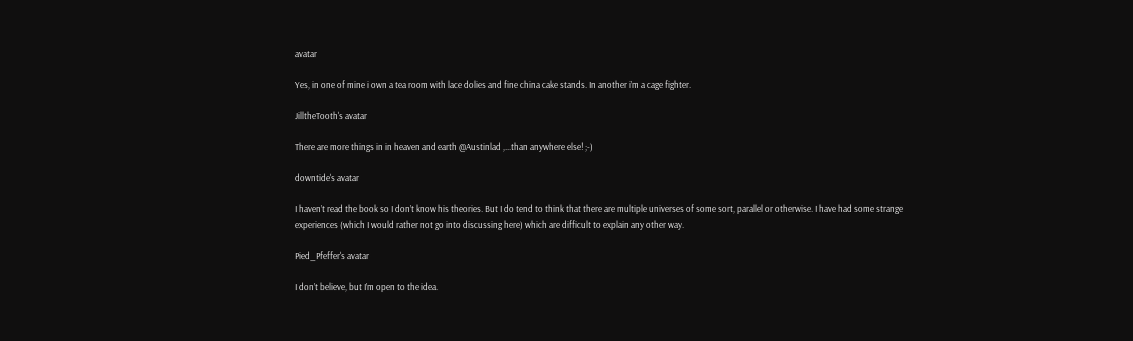avatar

Yes, in one of mine i own a tea room with lace dolies and fine china cake stands. In another i’m a cage fighter.

JilltheTooth's avatar

There are more things in in heaven and earth @Austinlad ,...than anywhere else! ;-)

downtide's avatar

I haven’t read the book so I don’t know his theories. But I do tend to think that there are multiple universes of some sort, parallel or otherwise. I have had some strange experiences (which I would rather not go into discussing here) which are difficult to explain any other way.

Pied_Pfeffer's avatar

I don’t believe, but I’m open to the idea.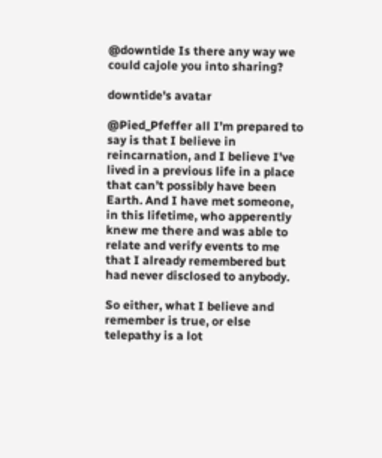@downtide Is there any way we could cajole you into sharing?

downtide's avatar

@Pied_Pfeffer all I’m prepared to say is that I believe in reincarnation, and I believe I’ve lived in a previous life in a place that can’t possibly have been Earth. And I have met someone, in this lifetime, who apperently knew me there and was able to relate and verify events to me that I already remembered but had never disclosed to anybody.

So either, what I believe and remember is true, or else telepathy is a lot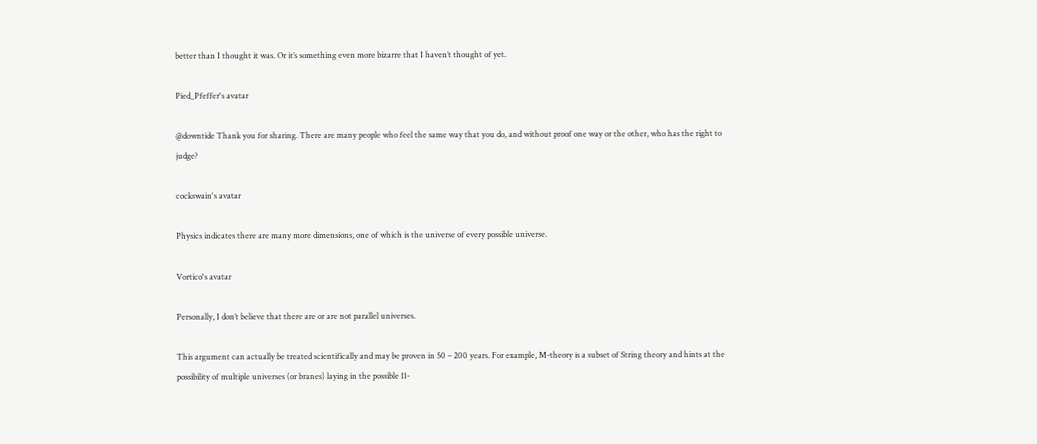better than I thought it was. Or it’s something even more bizarre that I haven’t thought of yet.

Pied_Pfeffer's avatar

@downtide Thank you for sharing. There are many people who feel the same way that you do, and without proof one way or the other, who has the right to judge?

cockswain's avatar

Physics indicates there are many more dimensions, one of which is the universe of every possible universe.

Vortico's avatar

Personally, I don’t believe that there are or are not parallel universes.

This argument can actually be treated scientifically and may be proven in 50 – 200 years. For example, M-theory is a subset of String theory and hints at the possibility of multiple universes (or branes) laying in the possible 11-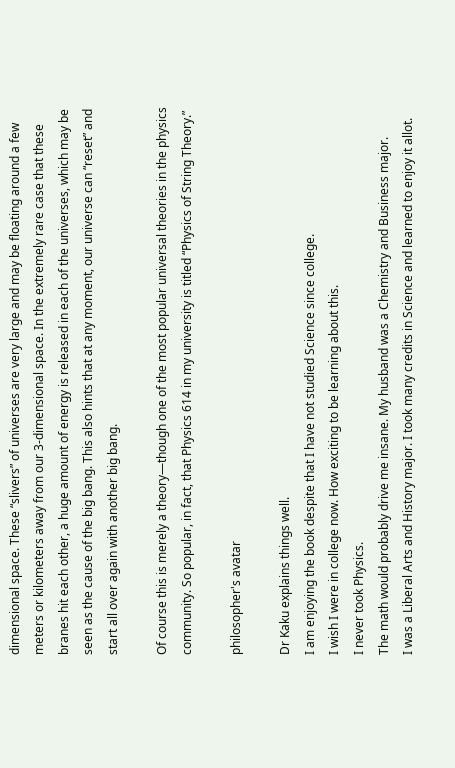dimensional space. These “slivers” of universes are very large and may be floating around a few meters or kilometers away from our 3-dimensional space. In the extremely rare case that these branes hit each other, a huge amount of energy is released in each of the universes, which may be seen as the cause of the big bang. This also hints that at any moment, our universe can “reset” and start all over again with another big bang.

Of course this is merely a theory—though one of the most popular universal theories in the physics community. So popular, in fact, that Physics 614 in my university is titled “Physics of String Theory.”

philosopher's avatar

Dr Kaku explains things well.
I am enjoying the book despite that I have not studied Science since college.
I wish I were in college now. How exciting to be learning about this.
I never took Physics.
The math would probably drive me insane. My husband was a Chemistry and Business major.
I was a Liberal Arts and History major. I took many credits in Science and learned to enjoy it allot.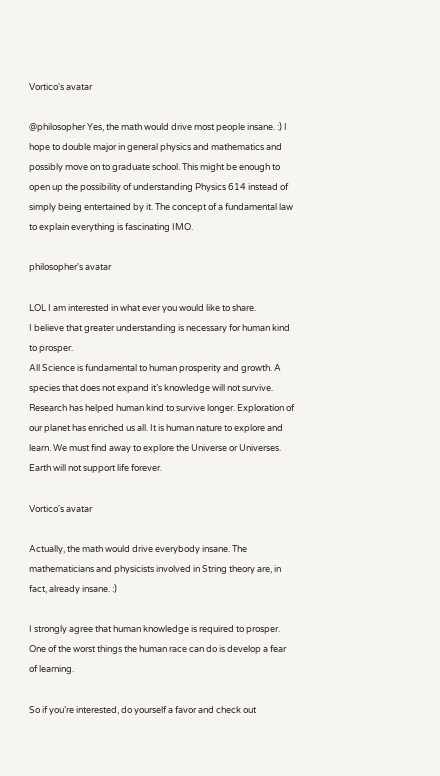Vortico's avatar

@philosopher Yes, the math would drive most people insane. :) I hope to double major in general physics and mathematics and possibly move on to graduate school. This might be enough to open up the possibility of understanding Physics 614 instead of simply being entertained by it. The concept of a fundamental law to explain everything is fascinating IMO.

philosopher's avatar

LOL I am interested in what ever you would like to share.
I believe that greater understanding is necessary for human kind to prosper.
All Science is fundamental to human prosperity and growth. A species that does not expand it’s knowledge will not survive.
Research has helped human kind to survive longer. Exploration of our planet has enriched us all. It is human nature to explore and learn. We must find away to explore the Universe or Universes. Earth will not support life forever.

Vortico's avatar

Actually, the math would drive everybody insane. The mathematicians and physicists involved in String theory are, in fact, already insane. :)

I strongly agree that human knowledge is required to prosper. One of the worst things the human race can do is develop a fear of learning.

So if you’re interested, do yourself a favor and check out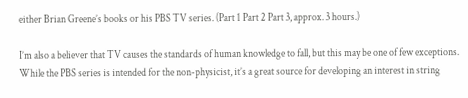either Brian Greene’s books or his PBS TV series. (Part 1 Part 2 Part 3, approx. 3 hours.)

I’m also a believer that TV causes the standards of human knowledge to fall, but this may be one of few exceptions. While the PBS series is intended for the non-physicist, it’s a great source for developing an interest in string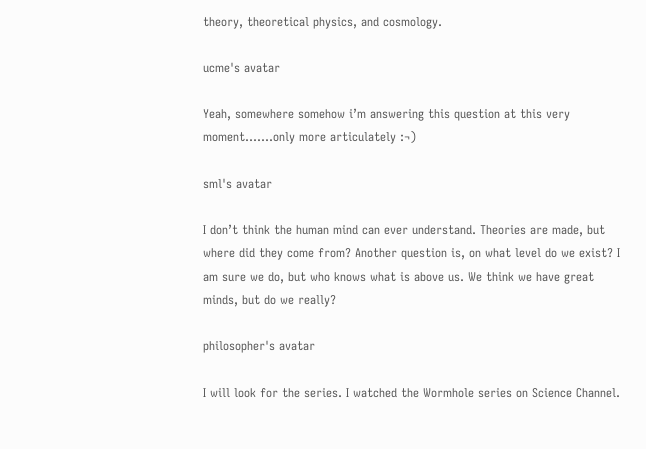theory, theoretical physics, and cosmology.

ucme's avatar

Yeah, somewhere somehow i’m answering this question at this very moment…....only more articulately :¬)

sml's avatar

I don’t think the human mind can ever understand. Theories are made, but where did they come from? Another question is, on what level do we exist? I am sure we do, but who knows what is above us. We think we have great minds, but do we really?

philosopher's avatar

I will look for the series. I watched the Wormhole series on Science Channel.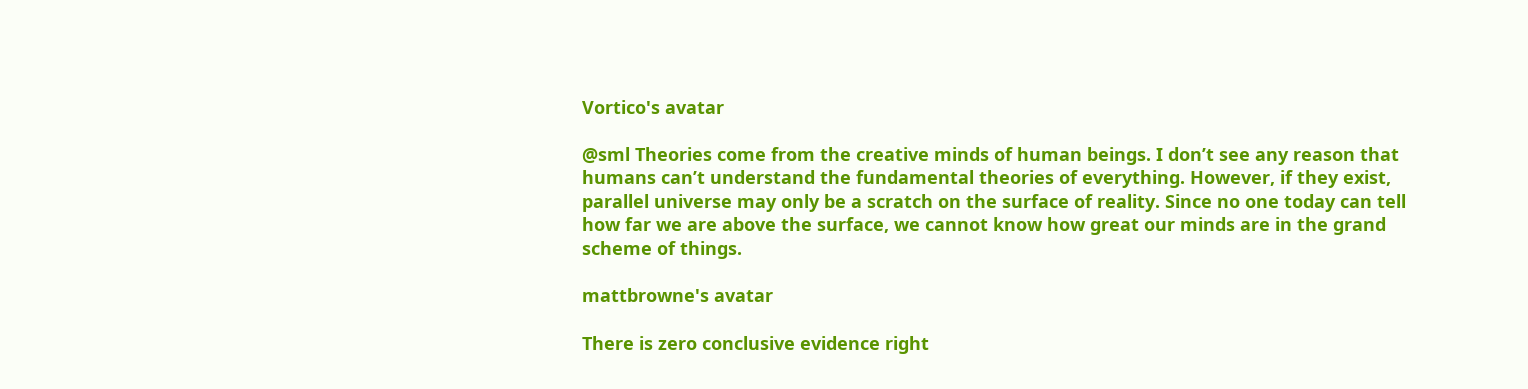Vortico's avatar

@sml Theories come from the creative minds of human beings. I don’t see any reason that humans can’t understand the fundamental theories of everything. However, if they exist, parallel universe may only be a scratch on the surface of reality. Since no one today can tell how far we are above the surface, we cannot know how great our minds are in the grand scheme of things.

mattbrowne's avatar

There is zero conclusive evidence right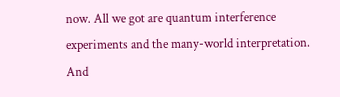now. All we got are quantum interference experiments and the many-world interpretation. And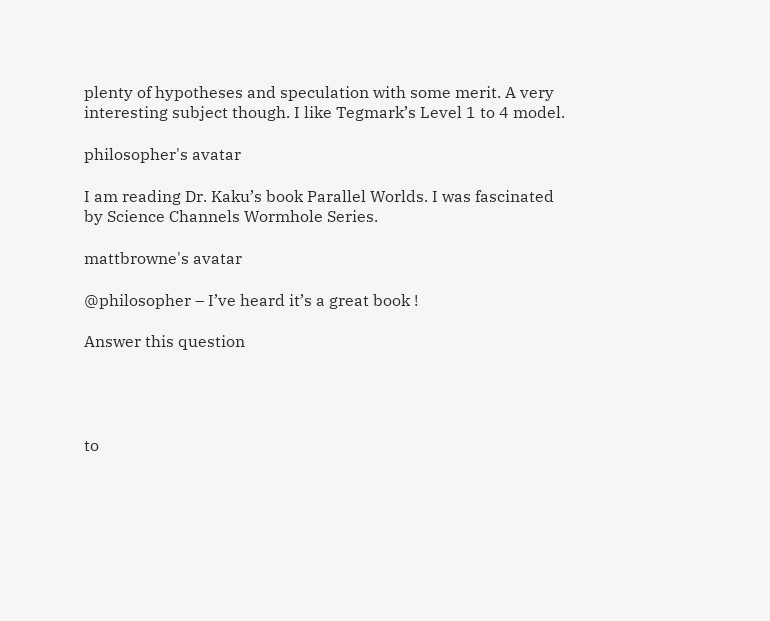plenty of hypotheses and speculation with some merit. A very interesting subject though. I like Tegmark’s Level 1 to 4 model.

philosopher's avatar

I am reading Dr. Kaku’s book Parallel Worlds. I was fascinated by Science Channels Wormhole Series.

mattbrowne's avatar

@philosopher – I’ve heard it’s a great book !

Answer this question




to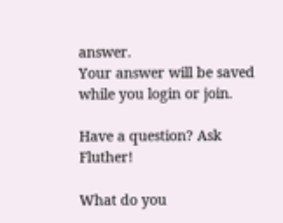answer.
Your answer will be saved while you login or join.

Have a question? Ask Fluther!

What do you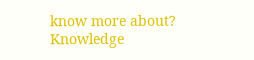know more about?
Knowledge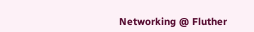Networking @ Fluther